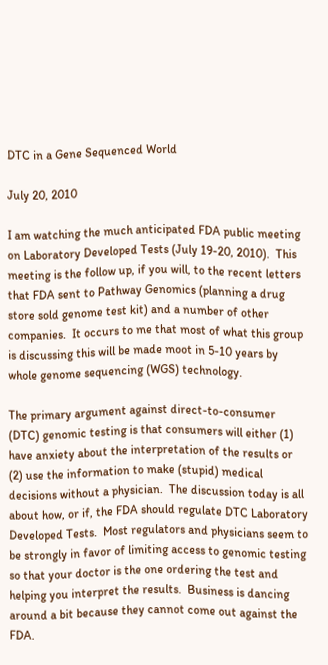DTC in a Gene Sequenced World

July 20, 2010

I am watching the much anticipated FDA public meeting on Laboratory Developed Tests (July 19-20, 2010).  This meeting is the follow up, if you will, to the recent letters that FDA sent to Pathway Genomics (planning a drug store sold genome test kit) and a number of other companies.  It occurs to me that most of what this group is discussing this will be made moot in 5-10 years by whole genome sequencing (WGS) technology.

The primary argument against direct-to-consumer (DTC) genomic testing is that consumers will either (1) have anxiety about the interpretation of the results or (2) use the information to make (stupid) medical decisions without a physician.  The discussion today is all about how, or if, the FDA should regulate DTC Laboratory Developed Tests.  Most regulators and physicians seem to be strongly in favor of limiting access to genomic testing so that your doctor is the one ordering the test and helping you interpret the results.  Business is dancing around a bit because they cannot come out against the FDA.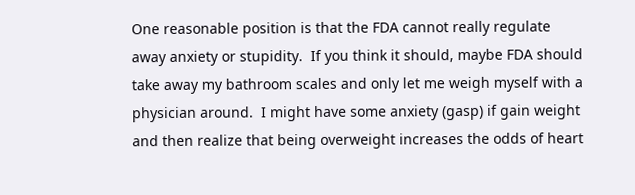One reasonable position is that the FDA cannot really regulate away anxiety or stupidity.  If you think it should, maybe FDA should take away my bathroom scales and only let me weigh myself with a physician around.  I might have some anxiety (gasp) if gain weight and then realize that being overweight increases the odds of heart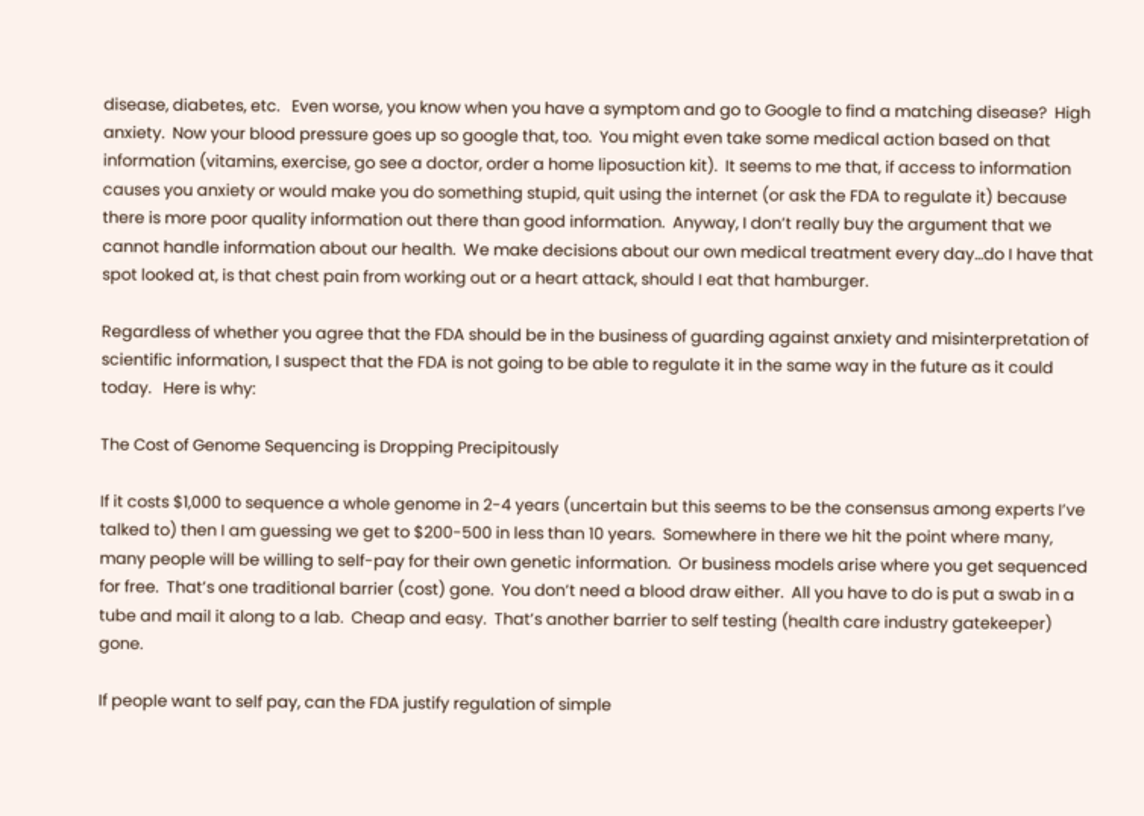disease, diabetes, etc.   Even worse, you know when you have a symptom and go to Google to find a matching disease?  High anxiety.  Now your blood pressure goes up so google that, too.  You might even take some medical action based on that information (vitamins, exercise, go see a doctor, order a home liposuction kit).  It seems to me that, if access to information causes you anxiety or would make you do something stupid, quit using the internet (or ask the FDA to regulate it) because there is more poor quality information out there than good information.  Anyway, I don’t really buy the argument that we cannot handle information about our health.  We make decisions about our own medical treatment every day…do I have that spot looked at, is that chest pain from working out or a heart attack, should I eat that hamburger.

Regardless of whether you agree that the FDA should be in the business of guarding against anxiety and misinterpretation of scientific information, I suspect that the FDA is not going to be able to regulate it in the same way in the future as it could today.   Here is why:

The Cost of Genome Sequencing is Dropping Precipitously

If it costs $1,000 to sequence a whole genome in 2-4 years (uncertain but this seems to be the consensus among experts I’ve talked to) then I am guessing we get to $200-500 in less than 10 years.  Somewhere in there we hit the point where many, many people will be willing to self-pay for their own genetic information.  Or business models arise where you get sequenced for free.  That’s one traditional barrier (cost) gone.  You don’t need a blood draw either.  All you have to do is put a swab in a tube and mail it along to a lab.  Cheap and easy.  That’s another barrier to self testing (health care industry gatekeeper) gone.

If people want to self pay, can the FDA justify regulation of simple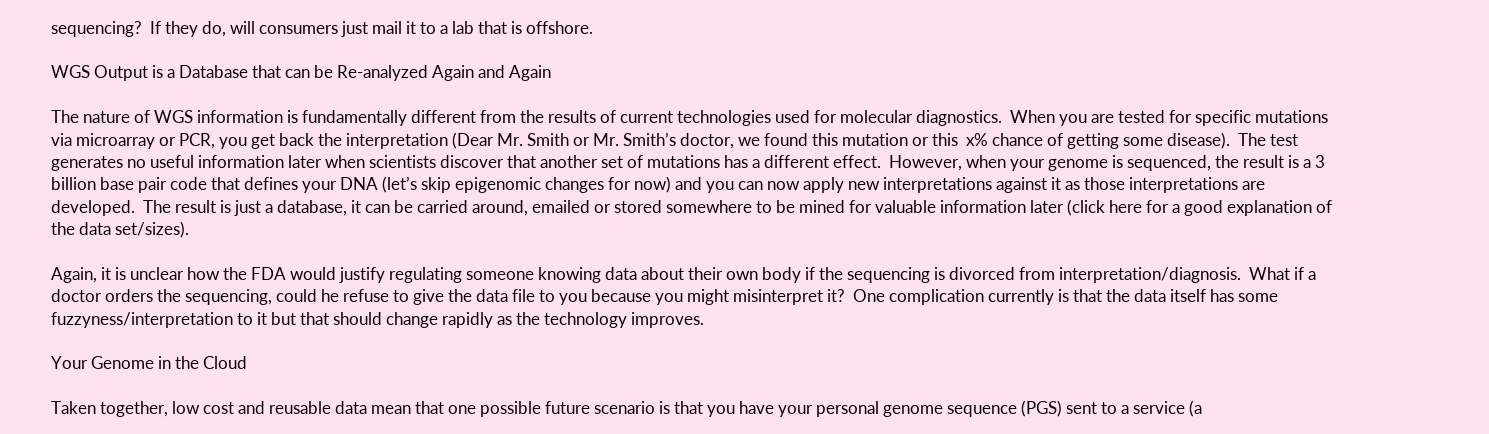sequencing?  If they do, will consumers just mail it to a lab that is offshore.

WGS Output is a Database that can be Re-analyzed Again and Again

The nature of WGS information is fundamentally different from the results of current technologies used for molecular diagnostics.  When you are tested for specific mutations via microarray or PCR, you get back the interpretation (Dear Mr. Smith or Mr. Smith’s doctor, we found this mutation or this  x% chance of getting some disease).  The test generates no useful information later when scientists discover that another set of mutations has a different effect.  However, when your genome is sequenced, the result is a 3 billion base pair code that defines your DNA (let’s skip epigenomic changes for now) and you can now apply new interpretations against it as those interpretations are developed.  The result is just a database, it can be carried around, emailed or stored somewhere to be mined for valuable information later (click here for a good explanation of the data set/sizes).

Again, it is unclear how the FDA would justify regulating someone knowing data about their own body if the sequencing is divorced from interpretation/diagnosis.  What if a doctor orders the sequencing, could he refuse to give the data file to you because you might misinterpret it?  One complication currently is that the data itself has some fuzzyness/interpretation to it but that should change rapidly as the technology improves.

Your Genome in the Cloud

Taken together, low cost and reusable data mean that one possible future scenario is that you have your personal genome sequence (PGS) sent to a service (a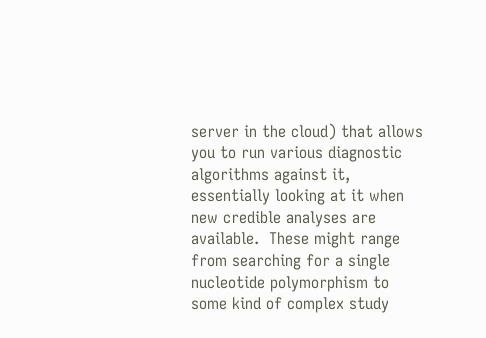server in the cloud) that allows you to run various diagnostic algorithms against it, essentially looking at it when new credible analyses are available.  These might range from searching for a single nucleotide polymorphism to some kind of complex study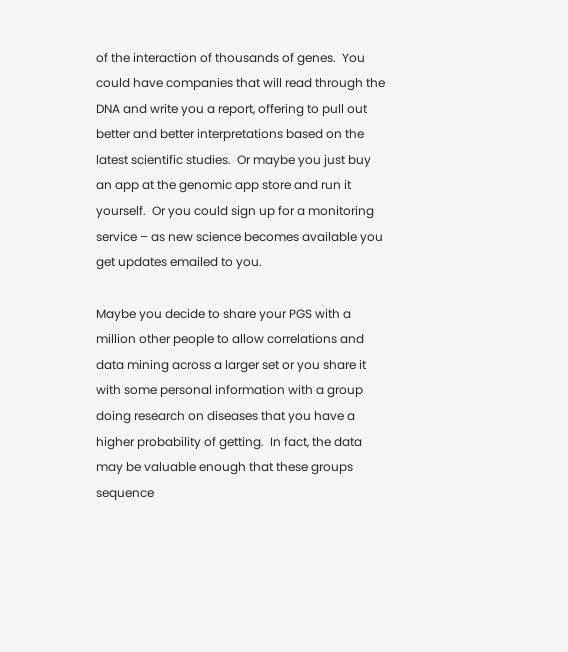of the interaction of thousands of genes.  You could have companies that will read through the DNA and write you a report, offering to pull out better and better interpretations based on the latest scientific studies.  Or maybe you just buy an app at the genomic app store and run it yourself.  Or you could sign up for a monitoring service – as new science becomes available you get updates emailed to you.

Maybe you decide to share your PGS with a million other people to allow correlations and data mining across a larger set or you share it with some personal information with a group doing research on diseases that you have a higher probability of getting.  In fact, the data may be valuable enough that these groups sequence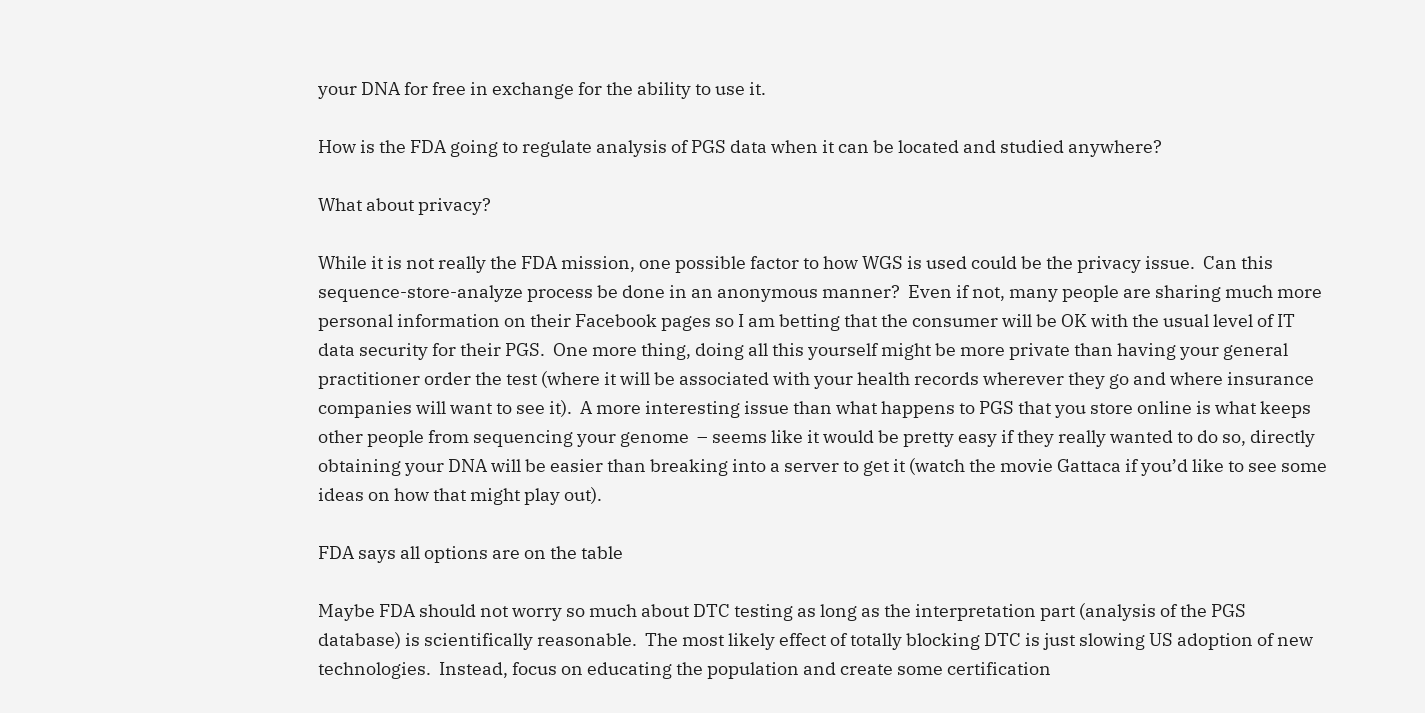your DNA for free in exchange for the ability to use it.

How is the FDA going to regulate analysis of PGS data when it can be located and studied anywhere?

What about privacy?

While it is not really the FDA mission, one possible factor to how WGS is used could be the privacy issue.  Can this sequence-store-analyze process be done in an anonymous manner?  Even if not, many people are sharing much more personal information on their Facebook pages so I am betting that the consumer will be OK with the usual level of IT data security for their PGS.  One more thing, doing all this yourself might be more private than having your general practitioner order the test (where it will be associated with your health records wherever they go and where insurance companies will want to see it).  A more interesting issue than what happens to PGS that you store online is what keeps other people from sequencing your genome  – seems like it would be pretty easy if they really wanted to do so, directly obtaining your DNA will be easier than breaking into a server to get it (watch the movie Gattaca if you’d like to see some ideas on how that might play out).

FDA says all options are on the table

Maybe FDA should not worry so much about DTC testing as long as the interpretation part (analysis of the PGS database) is scientifically reasonable.  The most likely effect of totally blocking DTC is just slowing US adoption of new technologies.  Instead, focus on educating the population and create some certification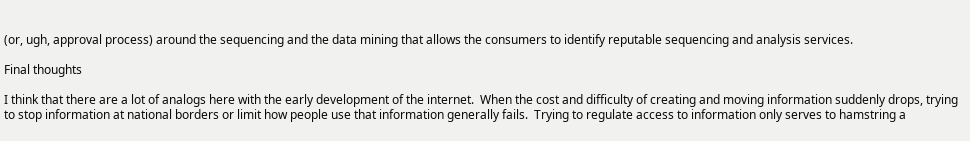(or, ugh, approval process) around the sequencing and the data mining that allows the consumers to identify reputable sequencing and analysis services.

Final thoughts

I think that there are a lot of analogs here with the early development of the internet.  When the cost and difficulty of creating and moving information suddenly drops, trying to stop information at national borders or limit how people use that information generally fails.  Trying to regulate access to information only serves to hamstring a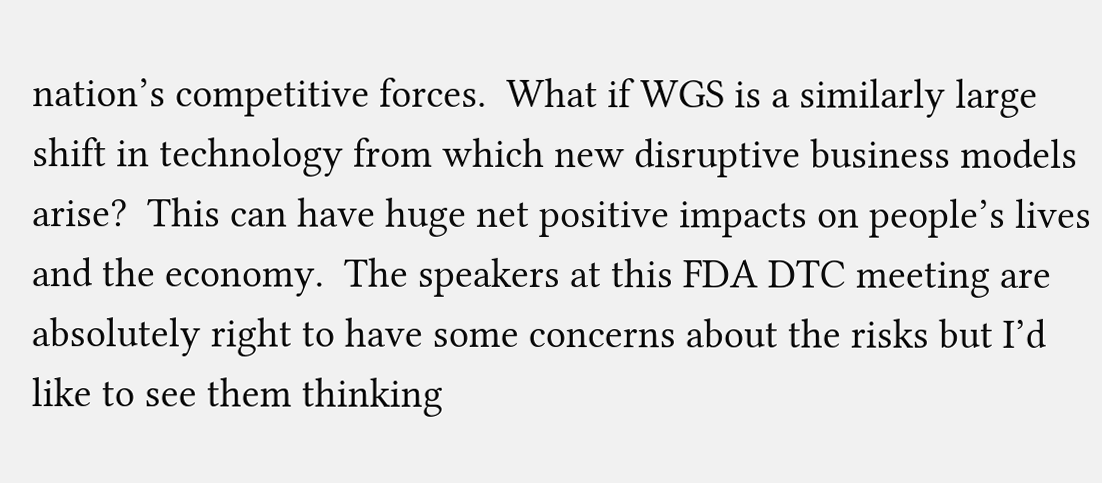nation’s competitive forces.  What if WGS is a similarly large shift in technology from which new disruptive business models arise?  This can have huge net positive impacts on people’s lives and the economy.  The speakers at this FDA DTC meeting are absolutely right to have some concerns about the risks but I’d like to see them thinking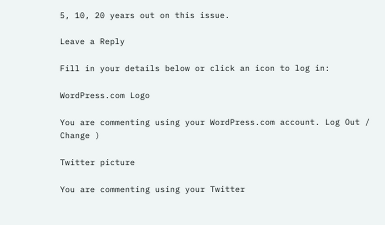5, 10, 20 years out on this issue.

Leave a Reply

Fill in your details below or click an icon to log in:

WordPress.com Logo

You are commenting using your WordPress.com account. Log Out /  Change )

Twitter picture

You are commenting using your Twitter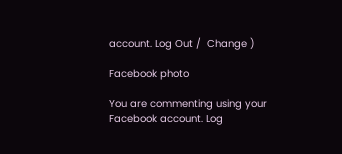account. Log Out /  Change )

Facebook photo

You are commenting using your Facebook account. Log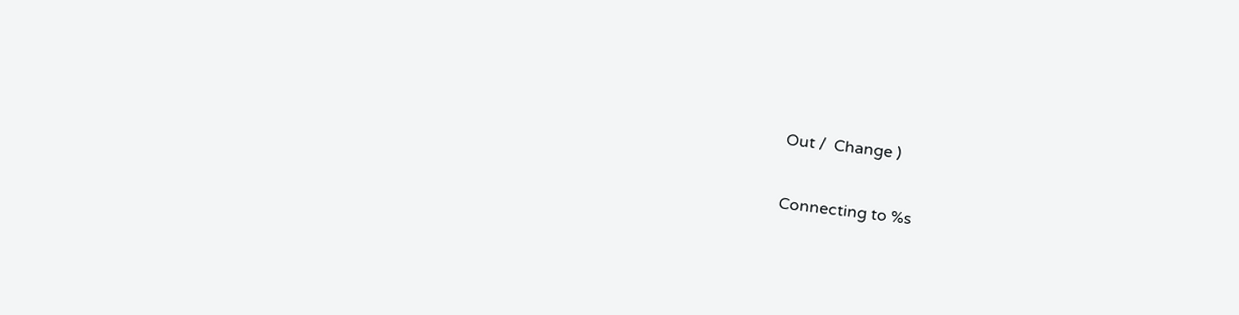Out /  Change )

Connecting to %s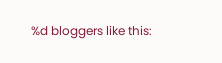%d bloggers like this: